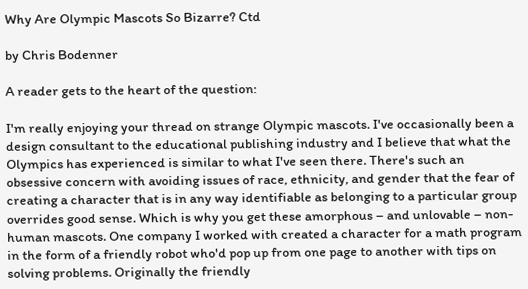Why Are Olympic Mascots So Bizarre? Ctd

by Chris Bodenner

A reader gets to the heart of the question:

I'm really enjoying your thread on strange Olympic mascots. I've occasionally been a design consultant to the educational publishing industry and I believe that what the Olympics has experienced is similar to what I've seen there. There's such an obsessive concern with avoiding issues of race, ethnicity, and gender that the fear of creating a character that is in any way identifiable as belonging to a particular group overrides good sense. Which is why you get these amorphous – and unlovable – non-human mascots. One company I worked with created a character for a math program in the form of a friendly robot who'd pop up from one page to another with tips on solving problems. Originally the friendly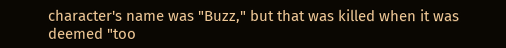character's name was "Buzz," but that was killed when it was deemed "too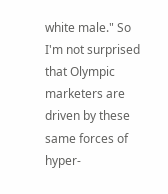white male." So I'm not surprised that Olympic marketers are driven by these same forces of hyper-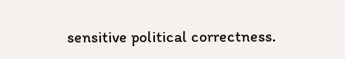sensitive political correctness.